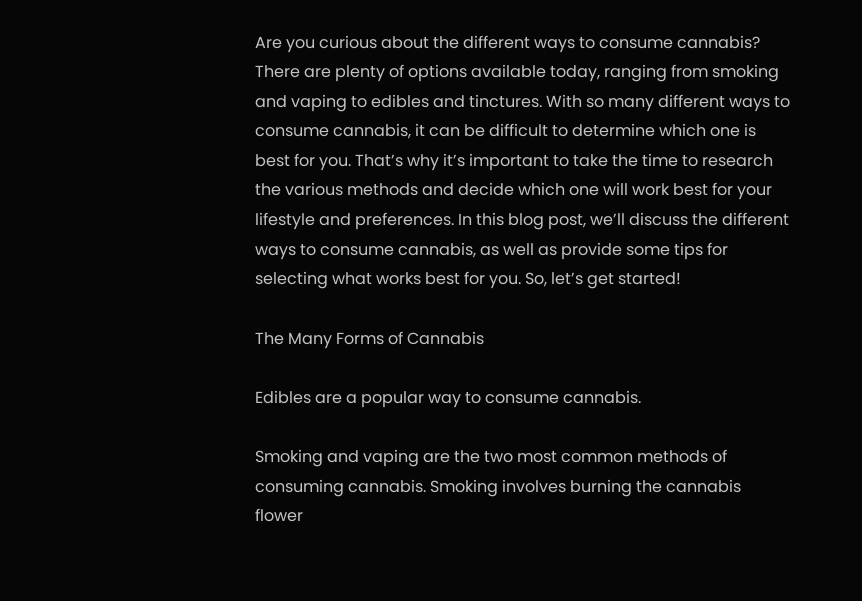Are you curious about the different ways to consume cannabis? There are plenty of options available today, ranging from smoking and vaping to edibles and tinctures. With so many different ways to consume cannabis, it can be difficult to determine which one is best for you. That’s why it’s important to take the time to research the various methods and decide which one will work best for your lifestyle and preferences. In this blog post, we’ll discuss the different ways to consume cannabis, as well as provide some tips for selecting what works best for you. So, let’s get started!

The Many Forms of Cannabis

Edibles are a popular way to consume cannabis.

Smoking and vaping are the two most common methods of consuming cannabis. Smoking involves burning the cannabis flower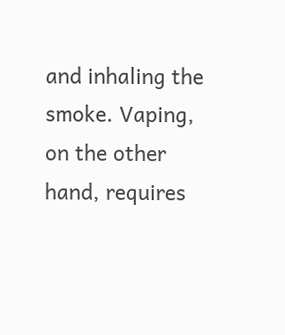and inhaling the smoke. Vaping, on the other hand, requires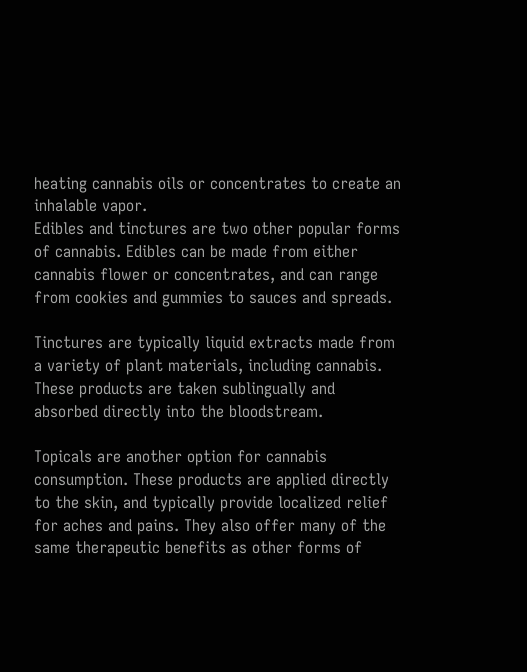heating cannabis oils or concentrates to create an inhalable vapor.
Edibles and tinctures are two other popular forms of cannabis. Edibles can be made from either cannabis flower or concentrates, and can range from cookies and gummies to sauces and spreads.

Tinctures are typically liquid extracts made from a variety of plant materials, including cannabis. These products are taken sublingually and absorbed directly into the bloodstream.

Topicals are another option for cannabis consumption. These products are applied directly to the skin, and typically provide localized relief for aches and pains. They also offer many of the same therapeutic benefits as other forms of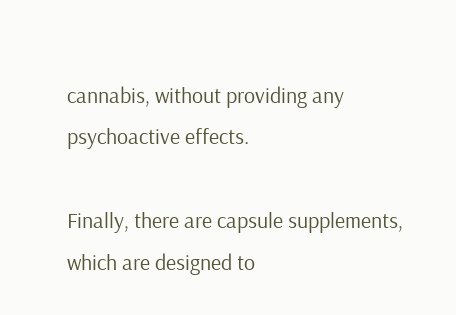cannabis, without providing any psychoactive effects.

Finally, there are capsule supplements, which are designed to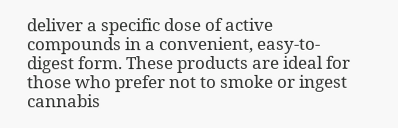deliver a specific dose of active compounds in a convenient, easy-to-digest form. These products are ideal for those who prefer not to smoke or ingest cannabis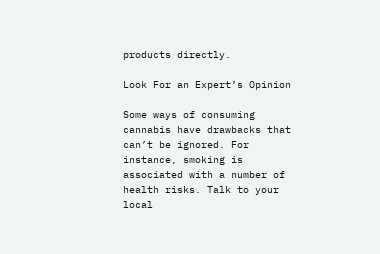products directly.

Look For an Expert’s Opinion

Some ways of consuming cannabis have drawbacks that can’t be ignored. For instance, smoking is associated with a number of health risks. Talk to your local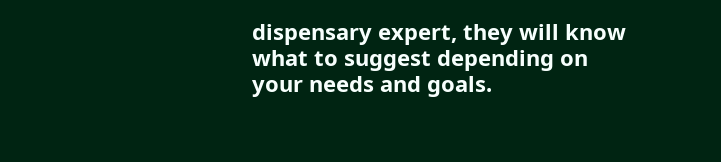dispensary expert, they will know what to suggest depending on your needs and goals.